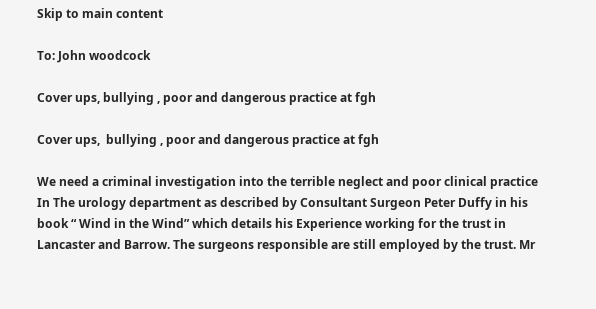Skip to main content

To: John woodcock

Cover ups, bullying , poor and dangerous practice at fgh

Cover ups,  bullying , poor and dangerous practice at fgh

We need a criminal investigation into the terrible neglect and poor clinical practice In The urology department as described by Consultant Surgeon Peter Duffy in his book “ Wind in the Wind” which details his Experience working for the trust in Lancaster and Barrow. The surgeons responsible are still employed by the trust. Mr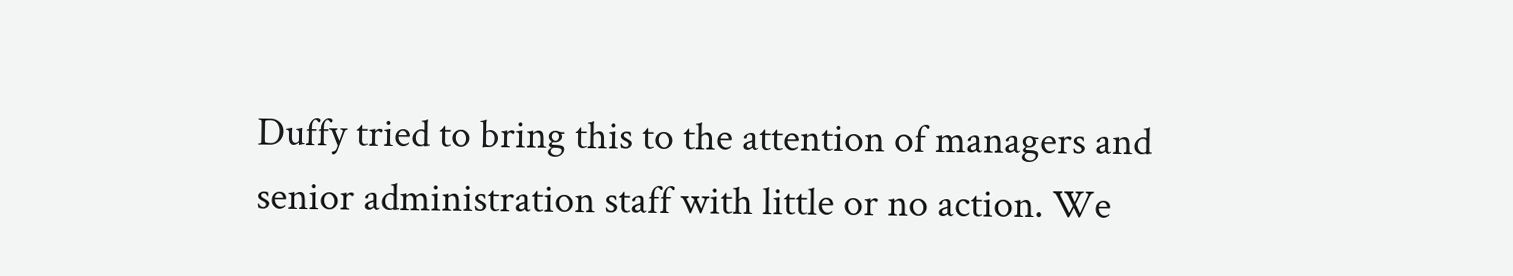Duffy tried to bring this to the attention of managers and senior administration staff with little or no action. We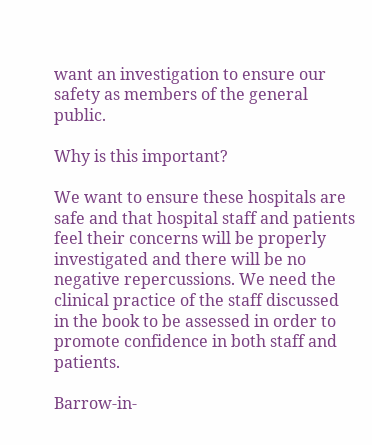want an investigation to ensure our safety as members of the general public.

Why is this important?

We want to ensure these hospitals are safe and that hospital staff and patients feel their concerns will be properly investigated and there will be no negative repercussions. We need the clinical practice of the staff discussed in the book to be assessed in order to promote confidence in both staff and patients.

Barrow-in-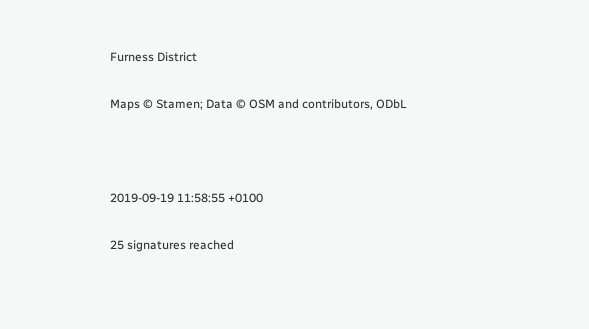Furness District

Maps © Stamen; Data © OSM and contributors, ODbL



2019-09-19 11:58:55 +0100

25 signatures reached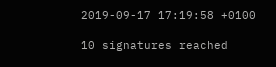2019-09-17 17:19:58 +0100

10 signatures reached